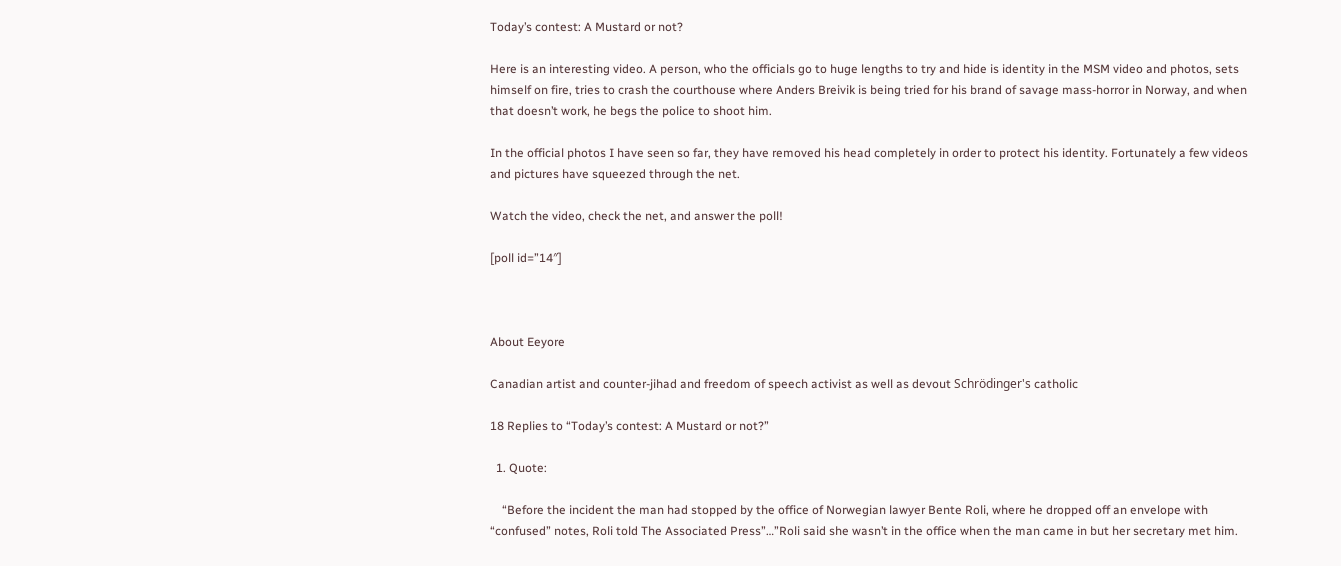Today’s contest: A Mustard or not?

Here is an interesting video. A person, who the officials go to huge lengths to try and hide is identity in the MSM video and photos, sets himself on fire, tries to crash the courthouse where Anders Breivik is being tried for his brand of savage mass-horror in Norway, and when that doesn’t work, he begs the police to shoot him.

In the official photos I have seen so far, they have removed his head completely in order to protect his identity. Fortunately a few videos and pictures have squeezed through the net.

Watch the video, check the net, and answer the poll!

[poll id=”14″]



About Eeyore

Canadian artist and counter-jihad and freedom of speech activist as well as devout Schrödinger's catholic

18 Replies to “Today’s contest: A Mustard or not?”

  1. Quote:

    “Before the incident the man had stopped by the office of Norwegian lawyer Bente Roli, where he dropped off an envelope with “confused” notes, Roli told The Associated Press”…”Roli said she wasn’t in the office when the man came in but her secretary met him.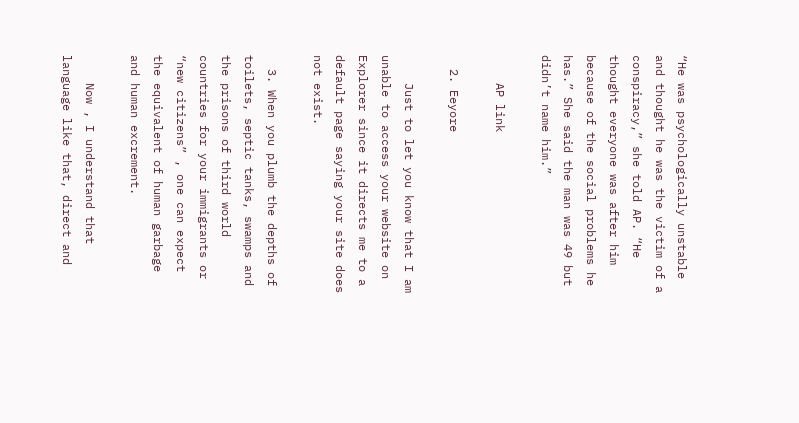“He was psychologically unstable and thought he was the victim of a conspiracy,” she told AP. “He thought everyone was after him because of the social problems he has.” She said the man was 49 but didn’t name him.”

    AP link

  2. Eeyore

    Just to let you know that I am unable to access your website on Explorer since it directs me to a default page saying your site does not exist.

  3. When you plumb the depths of toilets, septic tanks, swamps and the prisons of third world countries for your immigrants or “new citizens” , one can expect the equivalent of human garbage and human excrement.

    Now , I understand that language like that, direct and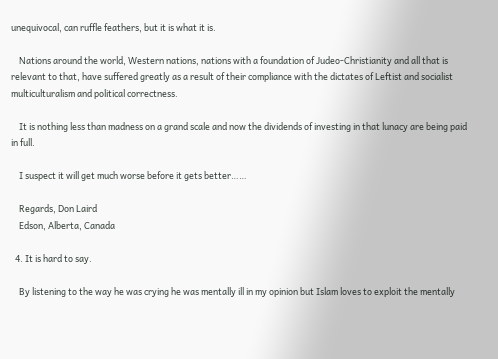unequivocal, can ruffle feathers, but it is what it is.

    Nations around the world, Western nations, nations with a foundation of Judeo-Christianity and all that is relevant to that, have suffered greatly as a result of their compliance with the dictates of Leftist and socialist multiculturalism and political correctness.

    It is nothing less than madness on a grand scale and now the dividends of investing in that lunacy are being paid in full.

    I suspect it will get much worse before it gets better……

    Regards, Don Laird
    Edson, Alberta, Canada

  4. It is hard to say.

    By listening to the way he was crying he was mentally ill in my opinion but Islam loves to exploit the mentally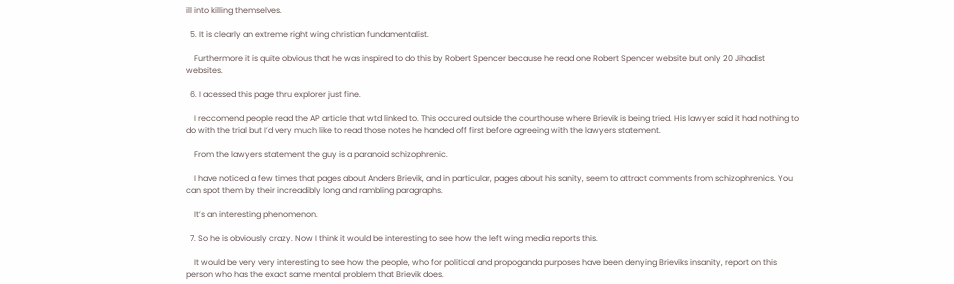ill into killing themselves.

  5. It is clearly an extreme right wing christian fundamentalist.

    Furthermore it is quite obvious that he was inspired to do this by Robert Spencer because he read one Robert Spencer website but only 20 Jihadist websites.

  6. I acessed this page thru explorer just fine.

    I reccomend people read the AP article that wtd linked to. This occured outside the courthouse where Brievik is being tried. His lawyer said it had nothing to do with the trial but I’d very much like to read those notes he handed off first before agreeing with the lawyers statement.

    From the lawyers statement the guy is a paranoid schizophrenic.

    I have noticed a few times that pages about Anders Brievik, and in particular, pages about his sanity, seem to attract comments from schizophrenics. You can spot them by their increadibly long and rambling paragraphs.

    It’s an interesting phenomenon.

  7. So he is obviously crazy. Now I think it would be interesting to see how the left wing media reports this.

    It would be very very interesting to see how the people, who for political and propoganda purposes have been denying Brieviks insanity, report on this person who has the exact same mental problem that Brievik does.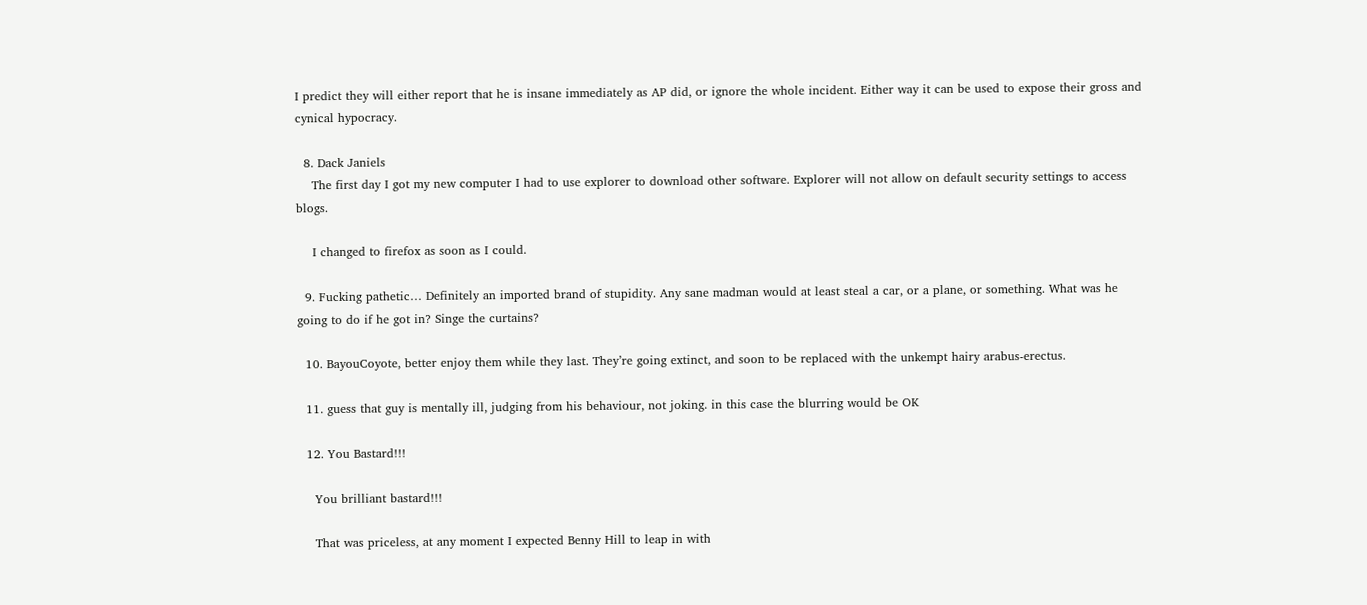I predict they will either report that he is insane immediately as AP did, or ignore the whole incident. Either way it can be used to expose their gross and cynical hypocracy.

  8. Dack Janiels
    The first day I got my new computer I had to use explorer to download other software. Explorer will not allow on default security settings to access blogs.

    I changed to firefox as soon as I could.

  9. Fucking pathetic… Definitely an imported brand of stupidity. Any sane madman would at least steal a car, or a plane, or something. What was he going to do if he got in? Singe the curtains?

  10. BayouCoyote, better enjoy them while they last. They’re going extinct, and soon to be replaced with the unkempt hairy arabus-erectus.

  11. guess that guy is mentally ill, judging from his behaviour, not joking. in this case the blurring would be OK

  12. You Bastard!!!

    You brilliant bastard!!!

    That was priceless, at any moment I expected Benny Hill to leap in with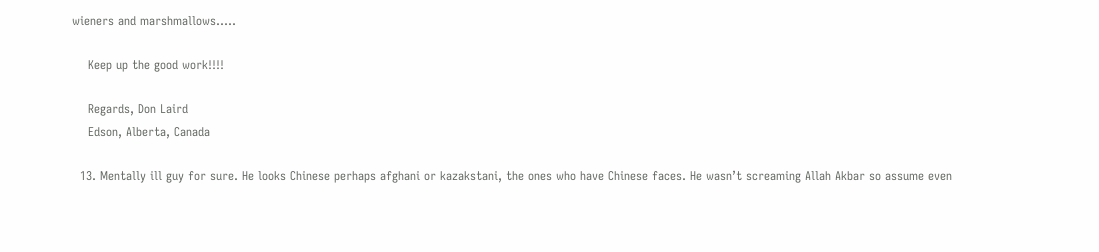wieners and marshmallows…..

    Keep up the good work!!!!

    Regards, Don Laird
    Edson, Alberta, Canada

  13. Mentally ill guy for sure. He looks Chinese perhaps afghani or kazakstani, the ones who have Chinese faces. He wasn’t screaming Allah Akbar so assume even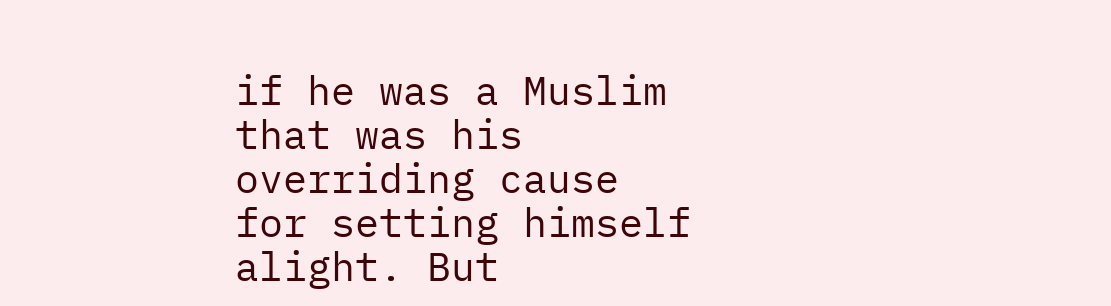if he was a Muslim that was his overriding cause for setting himself alight. But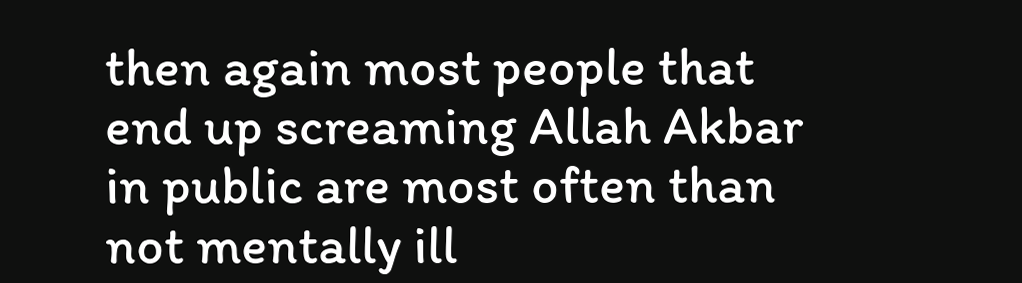then again most people that end up screaming Allah Akbar in public are most often than not mentally ill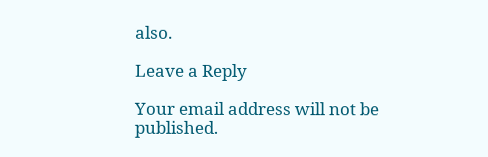also.

Leave a Reply

Your email address will not be published.